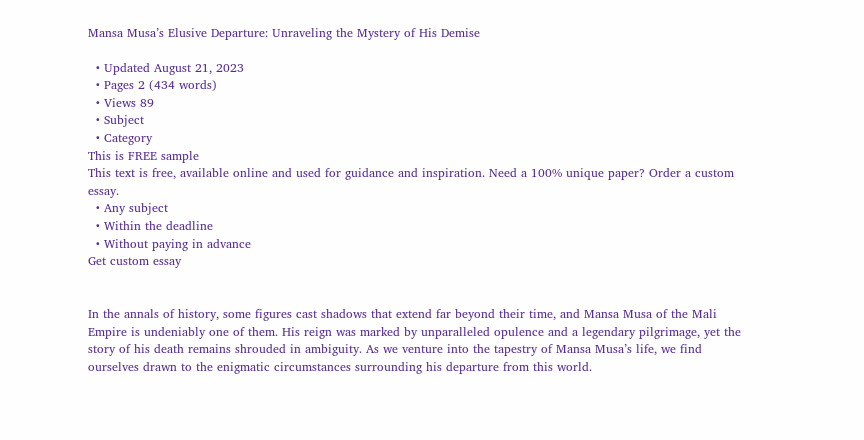Mansa Musa’s Elusive Departure: Unraveling the Mystery of His Demise

  • Updated August 21, 2023
  • Pages 2 (434 words)
  • Views 89
  • Subject
  • Category
This is FREE sample
This text is free, available online and used for guidance and inspiration. Need a 100% unique paper? Order a custom essay.
  • Any subject
  • Within the deadline
  • Without paying in advance
Get custom essay


In the annals of history, some figures cast shadows that extend far beyond their time, and Mansa Musa of the Mali Empire is undeniably one of them. His reign was marked by unparalleled opulence and a legendary pilgrimage, yet the story of his death remains shrouded in ambiguity. As we venture into the tapestry of Mansa Musa’s life, we find ourselves drawn to the enigmatic circumstances surrounding his departure from this world.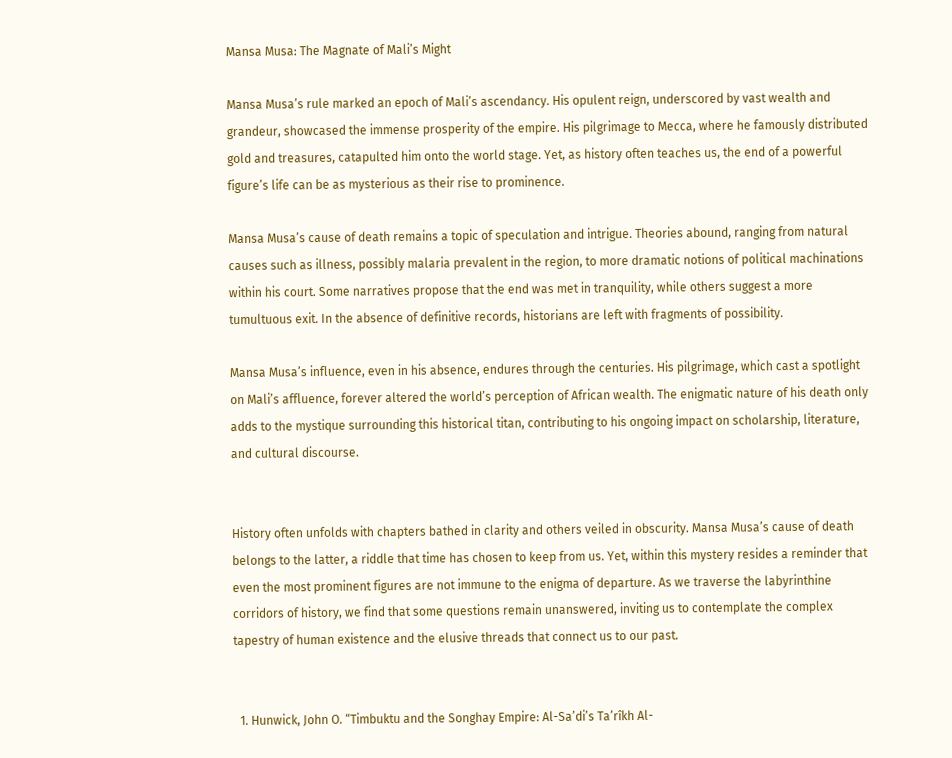Mansa Musa: The Magnate of Mali’s Might

Mansa Musa’s rule marked an epoch of Mali’s ascendancy. His opulent reign, underscored by vast wealth and grandeur, showcased the immense prosperity of the empire. His pilgrimage to Mecca, where he famously distributed gold and treasures, catapulted him onto the world stage. Yet, as history often teaches us, the end of a powerful figure’s life can be as mysterious as their rise to prominence.

Mansa Musa’s cause of death remains a topic of speculation and intrigue. Theories abound, ranging from natural causes such as illness, possibly malaria prevalent in the region, to more dramatic notions of political machinations within his court. Some narratives propose that the end was met in tranquility, while others suggest a more tumultuous exit. In the absence of definitive records, historians are left with fragments of possibility.

Mansa Musa’s influence, even in his absence, endures through the centuries. His pilgrimage, which cast a spotlight on Mali’s affluence, forever altered the world’s perception of African wealth. The enigmatic nature of his death only adds to the mystique surrounding this historical titan, contributing to his ongoing impact on scholarship, literature, and cultural discourse.


History often unfolds with chapters bathed in clarity and others veiled in obscurity. Mansa Musa’s cause of death belongs to the latter, a riddle that time has chosen to keep from us. Yet, within this mystery resides a reminder that even the most prominent figures are not immune to the enigma of departure. As we traverse the labyrinthine corridors of history, we find that some questions remain unanswered, inviting us to contemplate the complex tapestry of human existence and the elusive threads that connect us to our past.


  1. Hunwick, John O. “Timbuktu and the Songhay Empire: Al-Sa’di’s Ta’rîkh Al-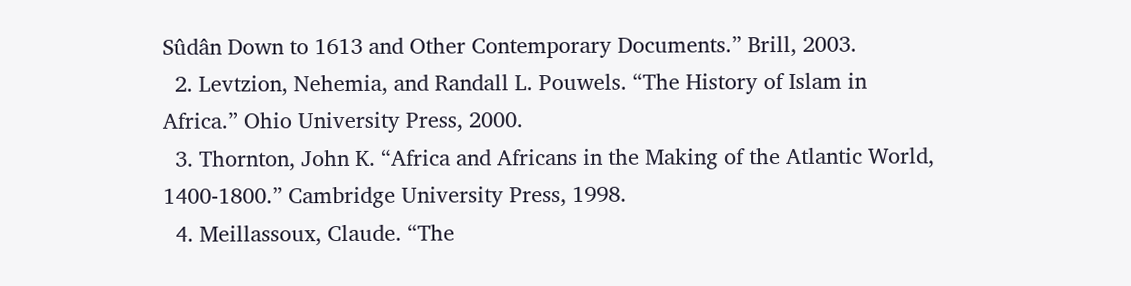Sûdân Down to 1613 and Other Contemporary Documents.” Brill, 2003.
  2. Levtzion, Nehemia, and Randall L. Pouwels. “The History of Islam in Africa.” Ohio University Press, 2000.
  3. Thornton, John K. “Africa and Africans in the Making of the Atlantic World, 1400-1800.” Cambridge University Press, 1998.
  4. Meillassoux, Claude. “The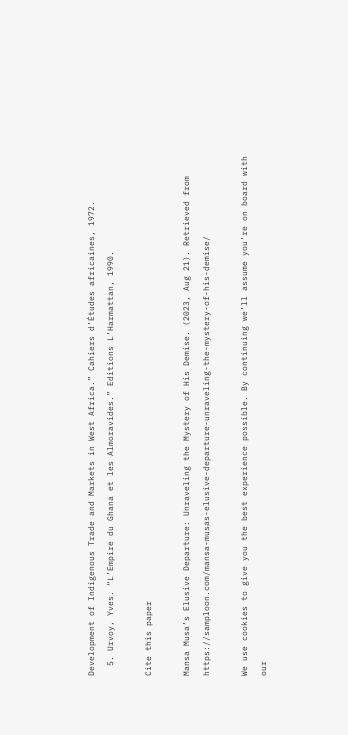Development of Indigenous Trade and Markets in West Africa.” Cahiers d’Études africaines, 1972.
  5. Urvoy, Yves. “L’Empire du Ghana et les Almoravides.” Editions L’Harmattan, 1990.

Cite this paper

Mansa Musa’s Elusive Departure: Unraveling the Mystery of His Demise. (2023, Aug 21). Retrieved from https://samploon.com/mansa-musas-elusive-departure-unraveling-the-mystery-of-his-demise/

We use cookies to give you the best experience possible. By continuing we’ll assume you’re on board with our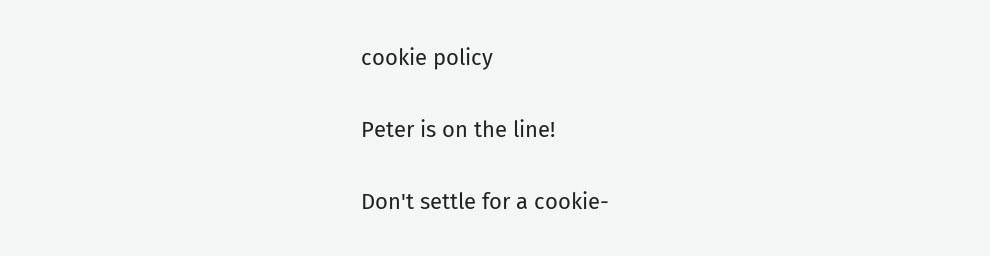cookie policy

Peter is on the line!

Don't settle for a cookie-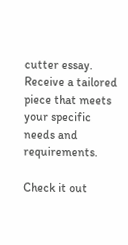cutter essay. Receive a tailored piece that meets your specific needs and requirements.

Check it out